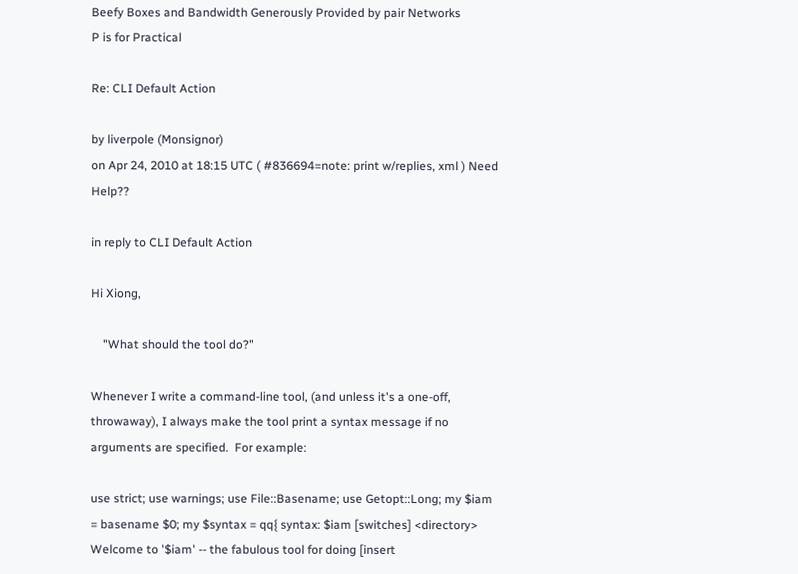Beefy Boxes and Bandwidth Generously Provided by pair Networks
P is for Practical

Re: CLI Default Action

by liverpole (Monsignor)
on Apr 24, 2010 at 18:15 UTC ( #836694=note: print w/replies, xml ) Need Help??

in reply to CLI Default Action

Hi Xiong,

    "What should the tool do?"

Whenever I write a command-line tool, (and unless it's a one-off, throwaway), I always make the tool print a syntax message if no arguments are specified.  For example:

use strict; use warnings; use File::Basename; use Getopt::Long; my $iam = basename $0; my $syntax = qq{ syntax: $iam [switches] <directory> Welcome to '$iam' -- the fabulous tool for doing [insert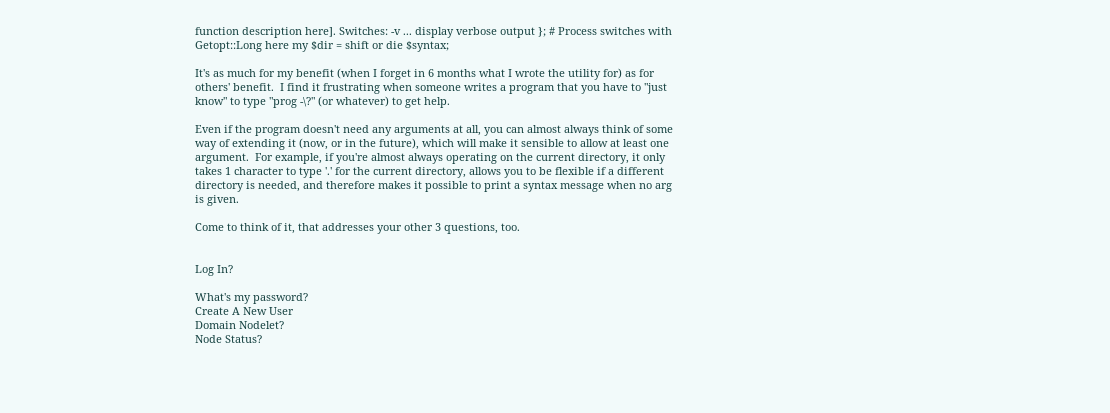function description here]. Switches: -v ... display verbose output }; # Process switches with Getopt::Long here my $dir = shift or die $syntax;

It's as much for my benefit (when I forget in 6 months what I wrote the utility for) as for others' benefit.  I find it frustrating when someone writes a program that you have to "just know" to type "prog -\?" (or whatever) to get help.

Even if the program doesn't need any arguments at all, you can almost always think of some way of extending it (now, or in the future), which will make it sensible to allow at least one argument.  For example, if you're almost always operating on the current directory, it only takes 1 character to type '.' for the current directory, allows you to be flexible if a different directory is needed, and therefore makes it possible to print a syntax message when no arg is given.

Come to think of it, that addresses your other 3 questions, too.


Log In?

What's my password?
Create A New User
Domain Nodelet?
Node Status?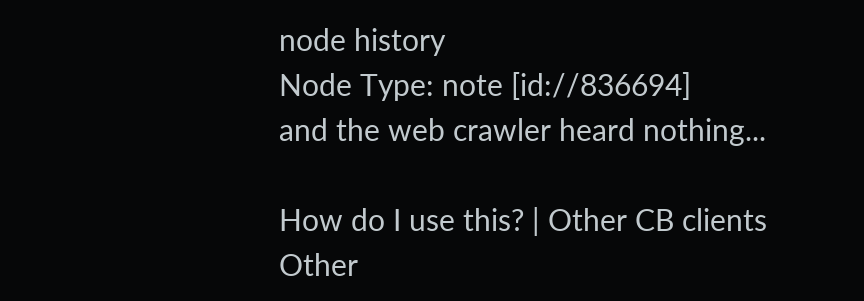node history
Node Type: note [id://836694]
and the web crawler heard nothing...

How do I use this? | Other CB clients
Other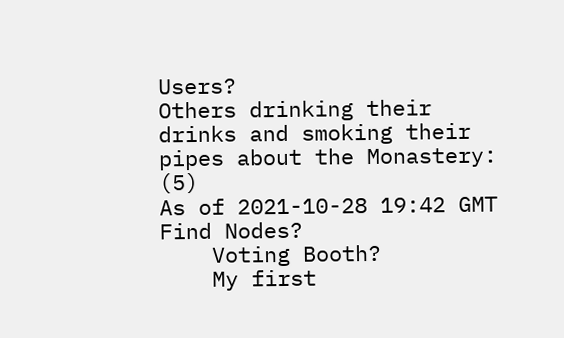Users?
Others drinking their drinks and smoking their pipes about the Monastery: (5)
As of 2021-10-28 19:42 GMT
Find Nodes?
    Voting Booth?
    My first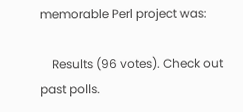memorable Perl project was:

    Results (96 votes). Check out past polls.